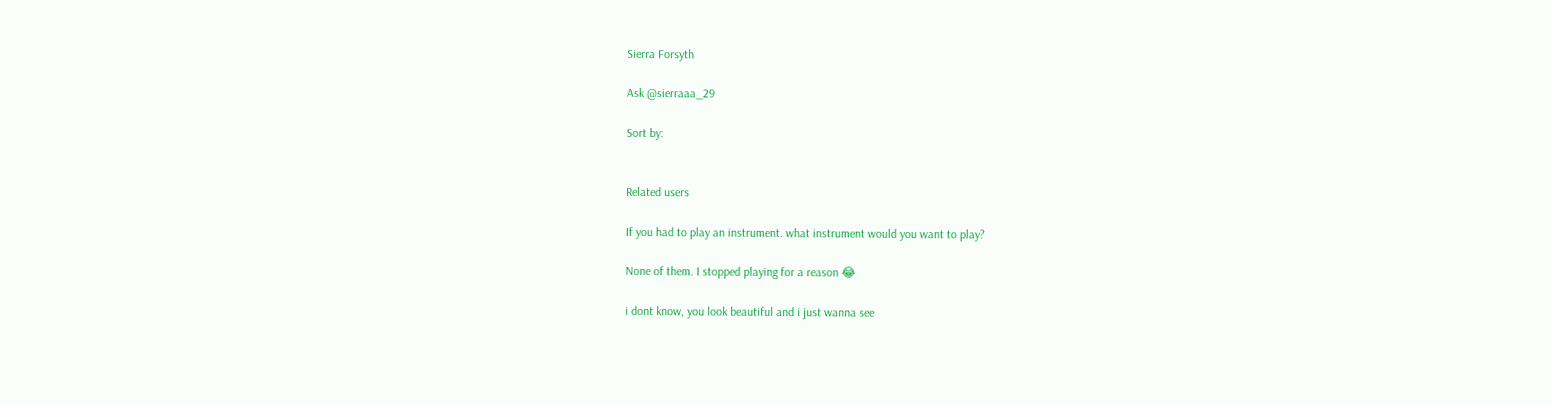Sierra Forsyth

Ask @sierraaa_29

Sort by:


Related users

If you had to play an instrument. what instrument would you want to play?

None of them. I stopped playing for a reason 😂

i dont know, you look beautiful and i just wanna see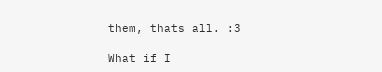them, thats all. :3

What if I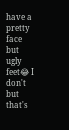have a pretty face but ugly feet😂 I don't but that's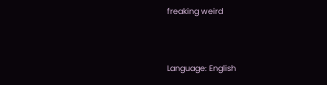freaking weird


Language: English